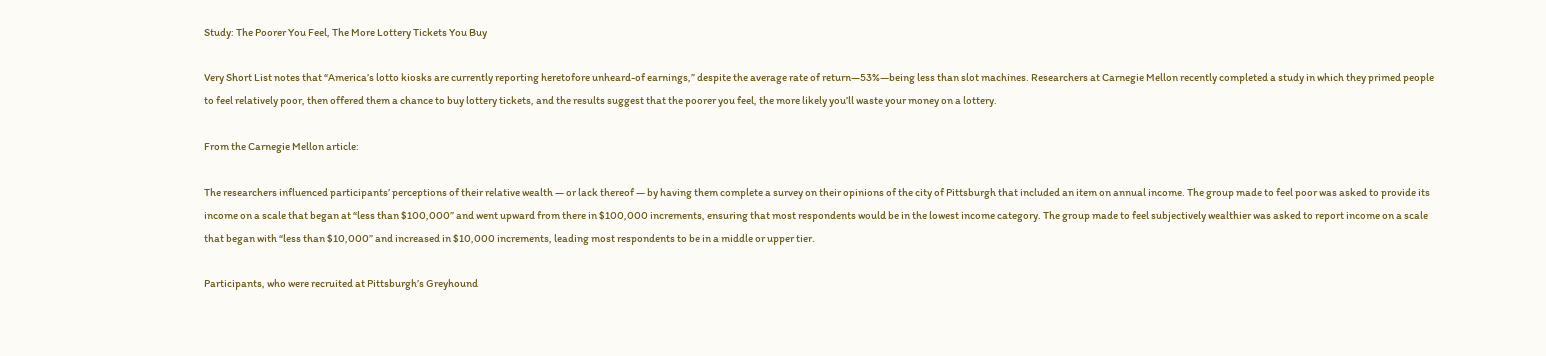Study: The Poorer You Feel, The More Lottery Tickets You Buy

Very Short List notes that “America’s lotto kiosks are currently reporting heretofore unheard-of earnings,” despite the average rate of return—53%—being less than slot machines. Researchers at Carnegie Mellon recently completed a study in which they primed people to feel relatively poor, then offered them a chance to buy lottery tickets, and the results suggest that the poorer you feel, the more likely you’ll waste your money on a lottery.

From the Carnegie Mellon article:

The researchers influenced participants’ perceptions of their relative wealth — or lack thereof — by having them complete a survey on their opinions of the city of Pittsburgh that included an item on annual income. The group made to feel poor was asked to provide its income on a scale that began at “less than $100,000” and went upward from there in $100,000 increments, ensuring that most respondents would be in the lowest income category. The group made to feel subjectively wealthier was asked to report income on a scale that began with “less than $10,000” and increased in $10,000 increments, leading most respondents to be in a middle or upper tier.

Participants, who were recruited at Pittsburgh’s Greyhound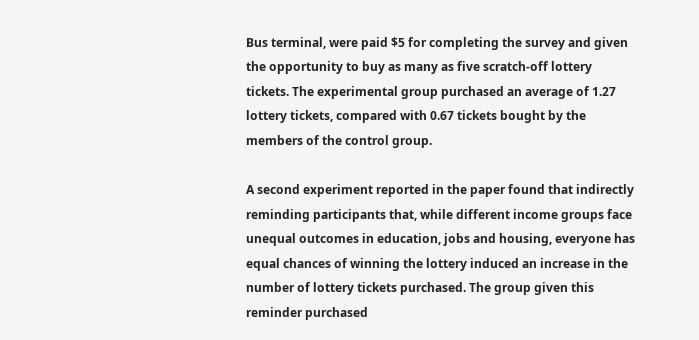Bus terminal, were paid $5 for completing the survey and given the opportunity to buy as many as five scratch-off lottery tickets. The experimental group purchased an average of 1.27 lottery tickets, compared with 0.67 tickets bought by the members of the control group.

A second experiment reported in the paper found that indirectly reminding participants that, while different income groups face unequal outcomes in education, jobs and housing, everyone has equal chances of winning the lottery induced an increase in the number of lottery tickets purchased. The group given this reminder purchased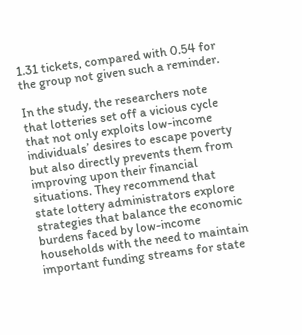1.31 tickets, compared with 0.54 for the group not given such a reminder.

In the study, the researchers note that lotteries set off a vicious cycle that not only exploits low-income individuals’ desires to escape poverty but also directly prevents them from improving upon their financial situations. They recommend that state lottery administrators explore strategies that balance the economic burdens faced by low-income households with the need to maintain important funding streams for state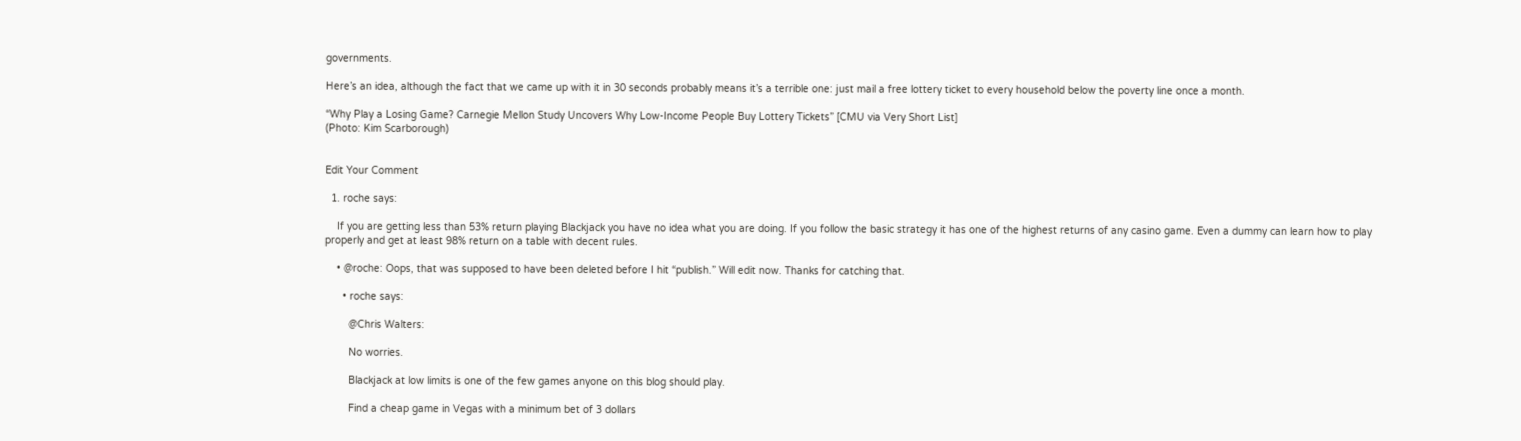governments.

Here’s an idea, although the fact that we came up with it in 30 seconds probably means it’s a terrible one: just mail a free lottery ticket to every household below the poverty line once a month.

“Why Play a Losing Game? Carnegie Mellon Study Uncovers Why Low-Income People Buy Lottery Tickets” [CMU via Very Short List]
(Photo: Kim Scarborough)


Edit Your Comment

  1. roche says:

    If you are getting less than 53% return playing Blackjack you have no idea what you are doing. If you follow the basic strategy it has one of the highest returns of any casino game. Even a dummy can learn how to play properly and get at least 98% return on a table with decent rules.

    • @roche: Oops, that was supposed to have been deleted before I hit “publish.” Will edit now. Thanks for catching that.

      • roche says:

        @Chris Walters:

        No worries.

        Blackjack at low limits is one of the few games anyone on this blog should play.

        Find a cheap game in Vegas with a minimum bet of 3 dollars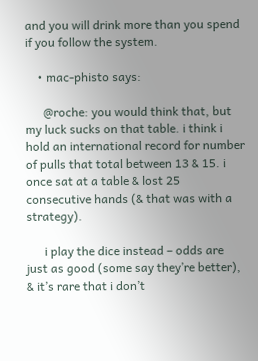and you will drink more than you spend if you follow the system.

    • mac-phisto says:

      @roche: you would think that, but my luck sucks on that table. i think i hold an international record for number of pulls that total between 13 & 15. i once sat at a table & lost 25 consecutive hands (& that was with a strategy).

      i play the dice instead – odds are just as good (some say they’re better), & it’s rare that i don’t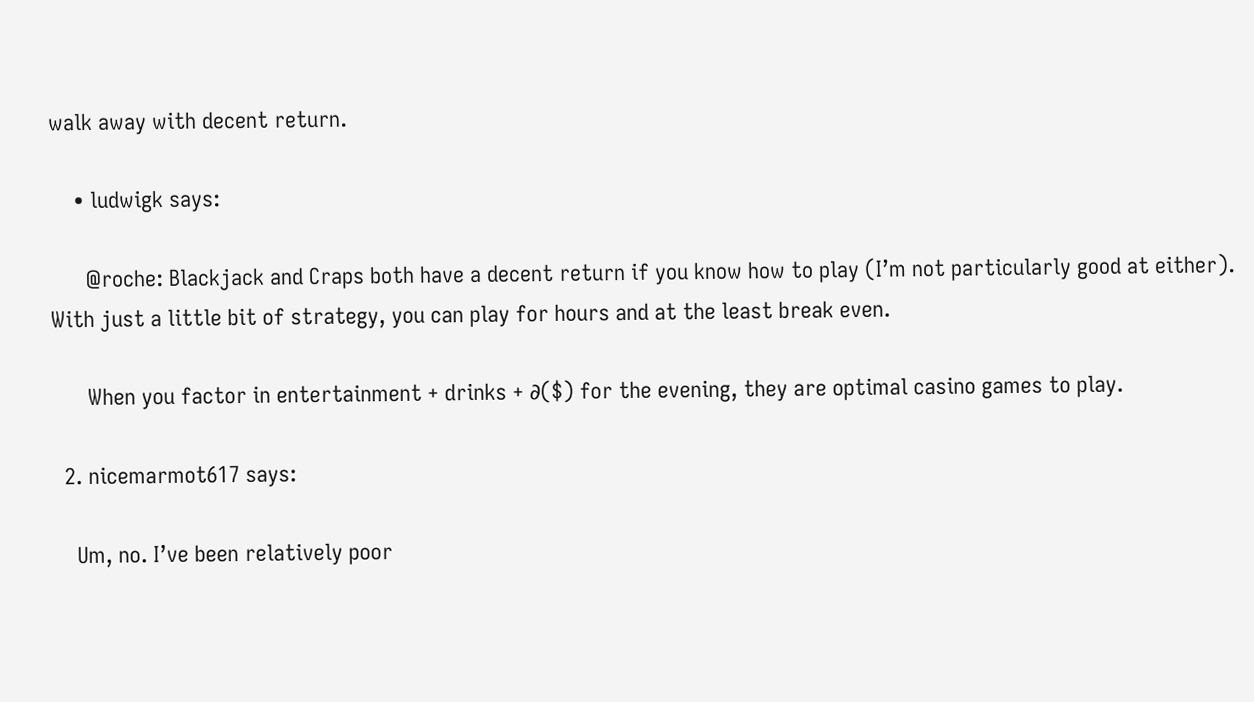walk away with decent return.

    • ludwigk says:

      @roche: Blackjack and Craps both have a decent return if you know how to play (I’m not particularly good at either). With just a little bit of strategy, you can play for hours and at the least break even.

      When you factor in entertainment + drinks + ∂($) for the evening, they are optimal casino games to play.

  2. nicemarmot617 says:

    Um, no. I’ve been relatively poor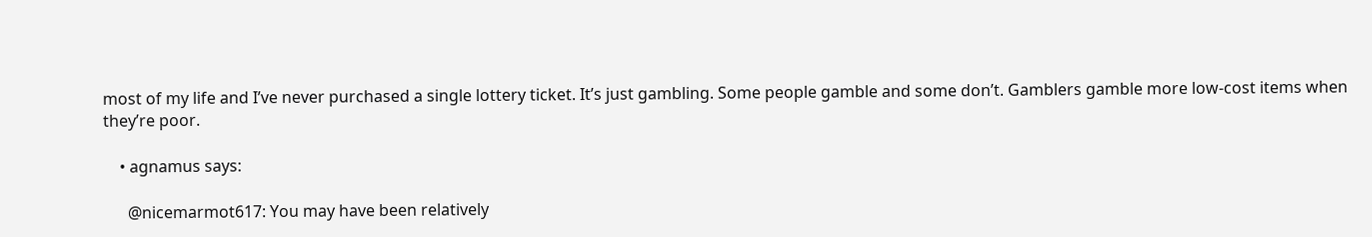most of my life and I’ve never purchased a single lottery ticket. It’s just gambling. Some people gamble and some don’t. Gamblers gamble more low-cost items when they’re poor.

    • agnamus says:

      @nicemarmot617: You may have been relatively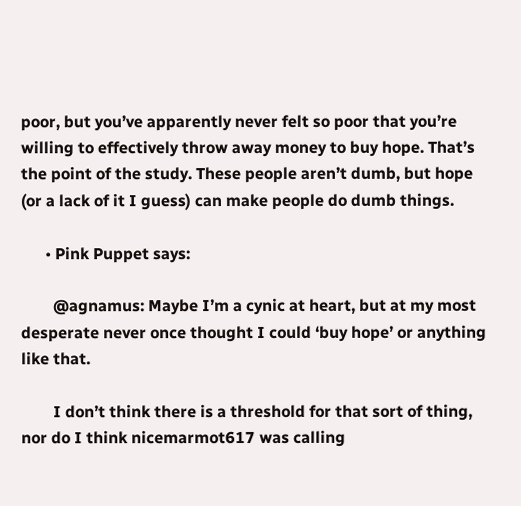poor, but you’ve apparently never felt so poor that you’re willing to effectively throw away money to buy hope. That’s the point of the study. These people aren’t dumb, but hope (or a lack of it I guess) can make people do dumb things.

      • Pink Puppet says:

        @agnamus: Maybe I’m a cynic at heart, but at my most desperate never once thought I could ‘buy hope’ or anything like that.

        I don’t think there is a threshold for that sort of thing, nor do I think nicemarmot617 was calling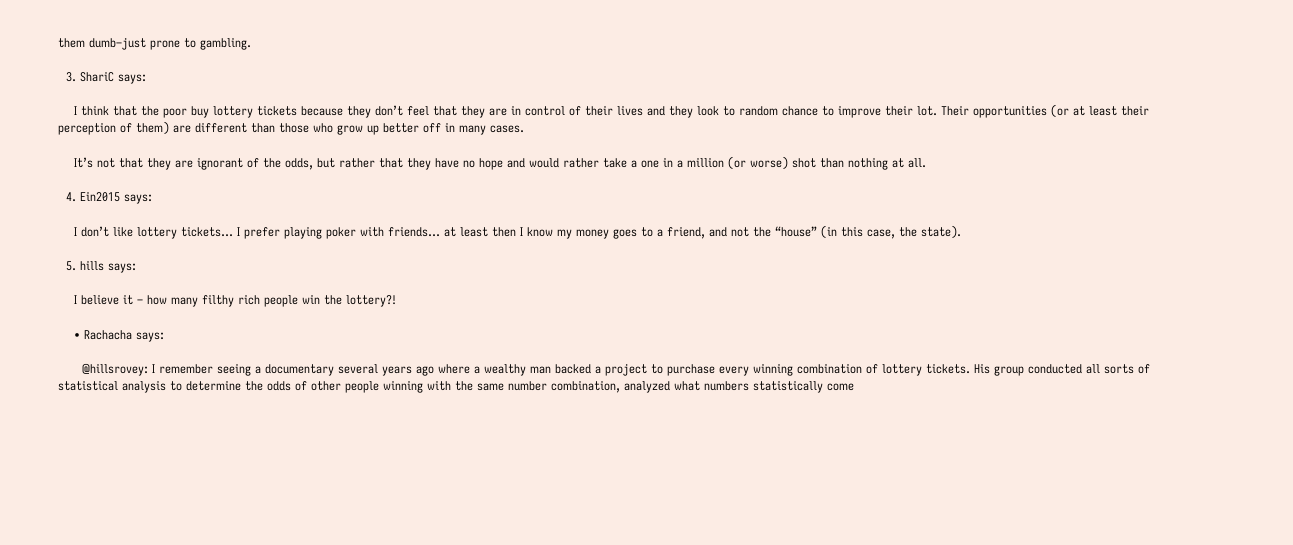them dumb–just prone to gambling.

  3. ShariC says:

    I think that the poor buy lottery tickets because they don’t feel that they are in control of their lives and they look to random chance to improve their lot. Their opportunities (or at least their perception of them) are different than those who grow up better off in many cases.

    It’s not that they are ignorant of the odds, but rather that they have no hope and would rather take a one in a million (or worse) shot than nothing at all.

  4. Ein2015 says:

    I don’t like lottery tickets… I prefer playing poker with friends… at least then I know my money goes to a friend, and not the “house” (in this case, the state).

  5. hills says:

    I believe it – how many filthy rich people win the lottery?!

    • Rachacha says:

      @hillsrovey: I remember seeing a documentary several years ago where a wealthy man backed a project to purchase every winning combination of lottery tickets. His group conducted all sorts of statistical analysis to determine the odds of other people winning with the same number combination, analyzed what numbers statistically come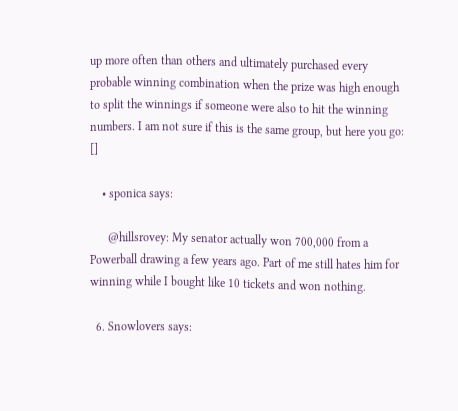up more often than others and ultimately purchased every probable winning combination when the prize was high enough to split the winnings if someone were also to hit the winning numbers. I am not sure if this is the same group, but here you go: []

    • sponica says:

      @hillsrovey: My senator actually won 700,000 from a Powerball drawing a few years ago. Part of me still hates him for winning while I bought like 10 tickets and won nothing.

  6. Snowlovers says: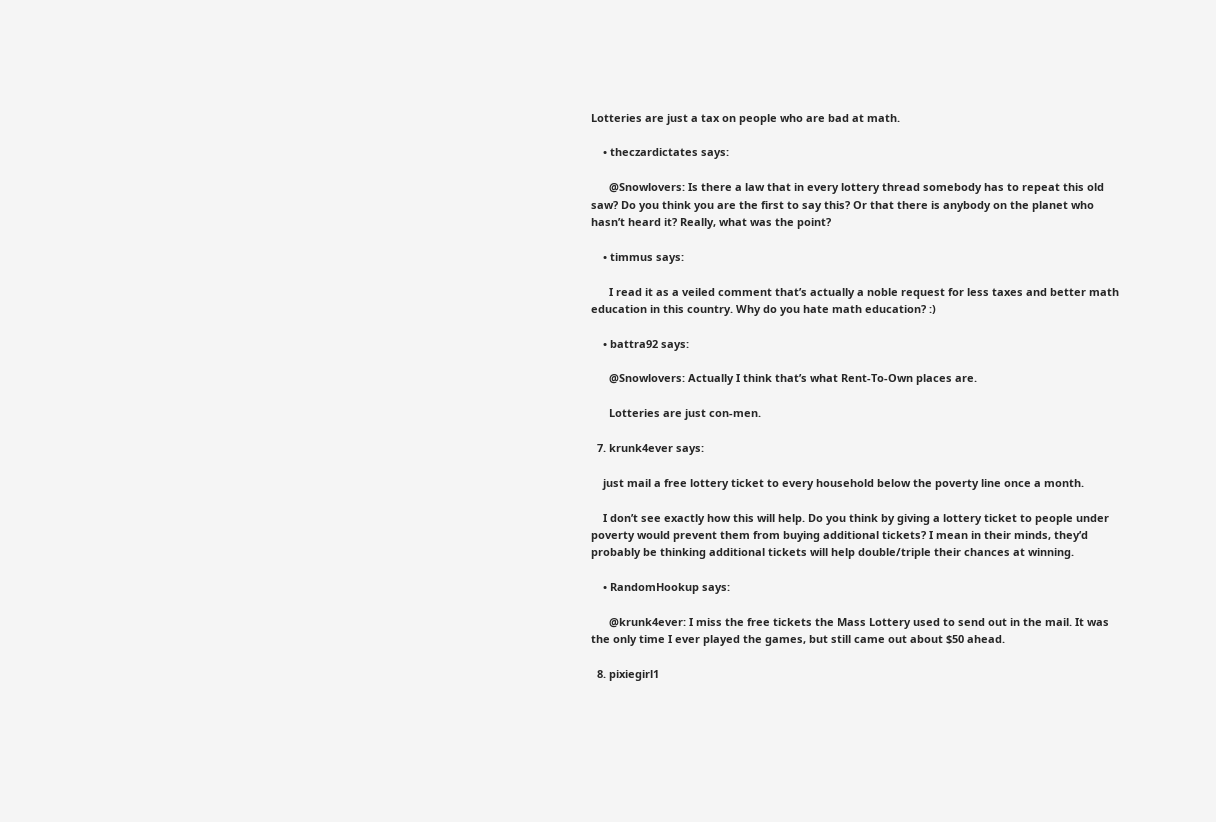Lotteries are just a tax on people who are bad at math.

    • theczardictates says:

      @Snowlovers: Is there a law that in every lottery thread somebody has to repeat this old saw? Do you think you are the first to say this? Or that there is anybody on the planet who hasn’t heard it? Really, what was the point?

    • timmus says:

      I read it as a veiled comment that’s actually a noble request for less taxes and better math education in this country. Why do you hate math education? :)

    • battra92 says:

      @Snowlovers: Actually I think that’s what Rent-To-Own places are.

      Lotteries are just con-men.

  7. krunk4ever says:

    just mail a free lottery ticket to every household below the poverty line once a month.

    I don’t see exactly how this will help. Do you think by giving a lottery ticket to people under poverty would prevent them from buying additional tickets? I mean in their minds, they’d probably be thinking additional tickets will help double/triple their chances at winning.

    • RandomHookup says:

      @krunk4ever: I miss the free tickets the Mass Lottery used to send out in the mail. It was the only time I ever played the games, but still came out about $50 ahead.

  8. pixiegirl1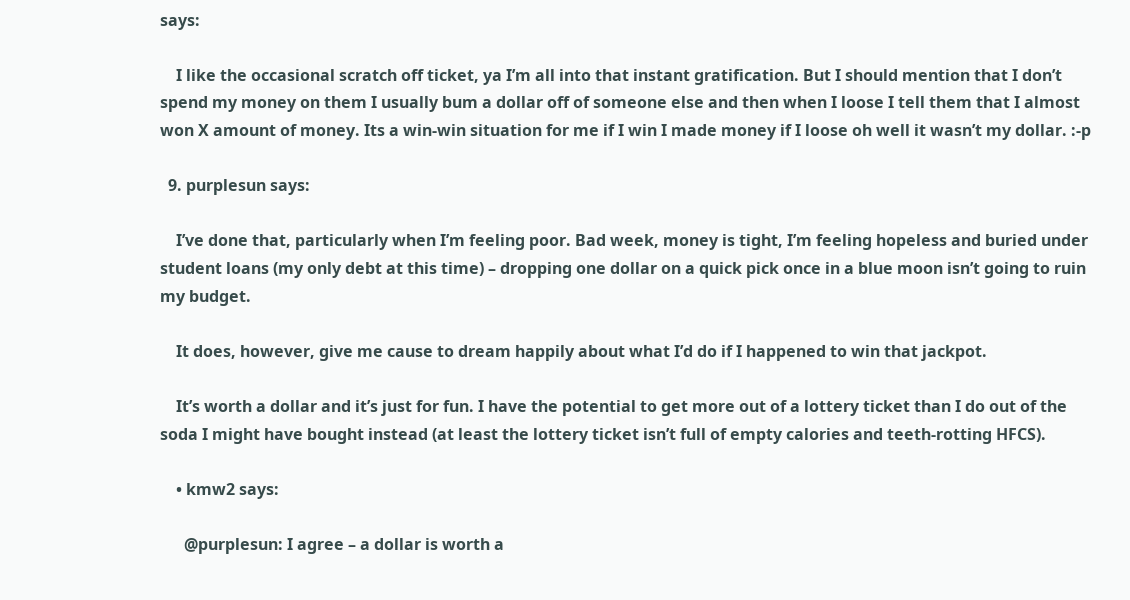says:

    I like the occasional scratch off ticket, ya I’m all into that instant gratification. But I should mention that I don’t spend my money on them I usually bum a dollar off of someone else and then when I loose I tell them that I almost won X amount of money. Its a win-win situation for me if I win I made money if I loose oh well it wasn’t my dollar. :-p

  9. purplesun says:

    I’ve done that, particularly when I’m feeling poor. Bad week, money is tight, I’m feeling hopeless and buried under student loans (my only debt at this time) – dropping one dollar on a quick pick once in a blue moon isn’t going to ruin my budget.

    It does, however, give me cause to dream happily about what I’d do if I happened to win that jackpot.

    It’s worth a dollar and it’s just for fun. I have the potential to get more out of a lottery ticket than I do out of the soda I might have bought instead (at least the lottery ticket isn’t full of empty calories and teeth-rotting HFCS).

    • kmw2 says:

      @purplesun: I agree – a dollar is worth a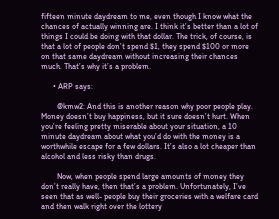fifteen minute daydream to me, even though I know what the chances of actually winning are. I think it’s better than a lot of things I could be doing with that dollar. The trick, of course, is that a lot of people don’t spend $1, they spend $100 or more on that same daydream without increasing their chances much. That’s why it’s a problem.

      • ARP says:

        @kmw2: And this is another reason why poor people play. Money doesn’t buy happiness, but it sure doesn’t hurt. When you’re feeling pretty miserable about your situation, a 10 minute daydream about what you’d do with the money is a worthwhile escape for a few dollars. It’s also a lot cheaper than alcohol and less risky than drugs.

        Now, when people spend large amounts of money they don’t really have, then that’s a problem. Unfortunately, I’ve seen that as well- people buy their groceries with a welfare card and then walk right over the lottery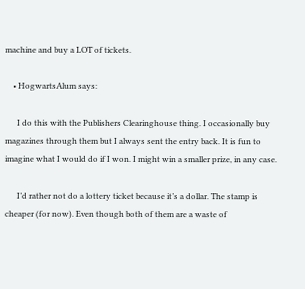machine and buy a LOT of tickets.

    • HogwartsAlum says:

      I do this with the Publishers Clearinghouse thing. I occasionally buy magazines through them but I always sent the entry back. It is fun to imagine what I would do if I won. I might win a smaller prize, in any case.

      I’d rather not do a lottery ticket because it’s a dollar. The stamp is cheaper (for now). Even though both of them are a waste of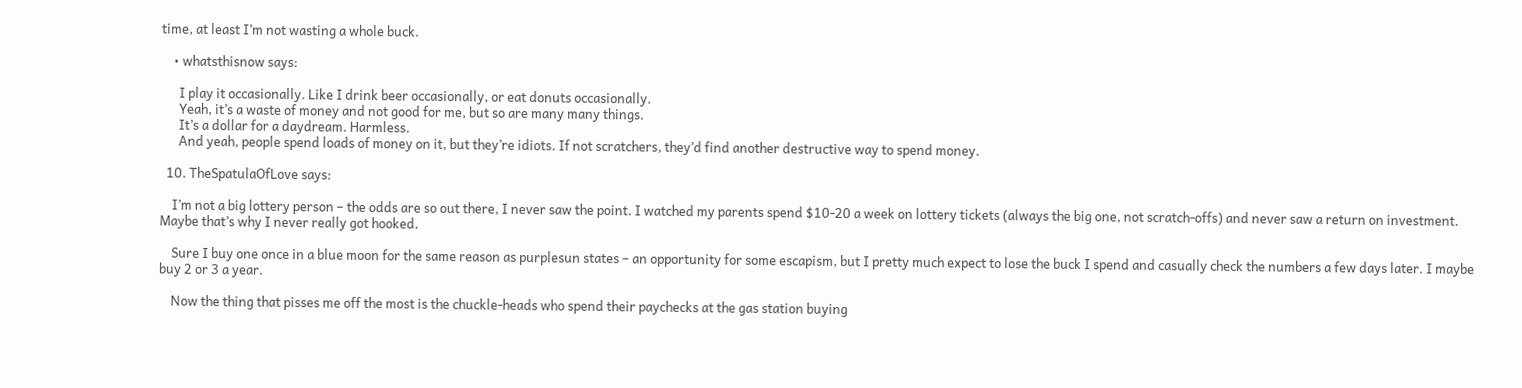time, at least I’m not wasting a whole buck.

    • whatsthisnow says:

      I play it occasionally. Like I drink beer occasionally, or eat donuts occasionally.
      Yeah, it’s a waste of money and not good for me, but so are many many things.
      It’s a dollar for a daydream. Harmless.
      And yeah, people spend loads of money on it, but they’re idiots. If not scratchers, they’d find another destructive way to spend money.

  10. TheSpatulaOfLove says:

    I’m not a big lottery person – the odds are so out there, I never saw the point. I watched my parents spend $10-20 a week on lottery tickets (always the big one, not scratch-offs) and never saw a return on investment. Maybe that’s why I never really got hooked.

    Sure I buy one once in a blue moon for the same reason as purplesun states – an opportunity for some escapism, but I pretty much expect to lose the buck I spend and casually check the numbers a few days later. I maybe buy 2 or 3 a year.

    Now the thing that pisses me off the most is the chuckle-heads who spend their paychecks at the gas station buying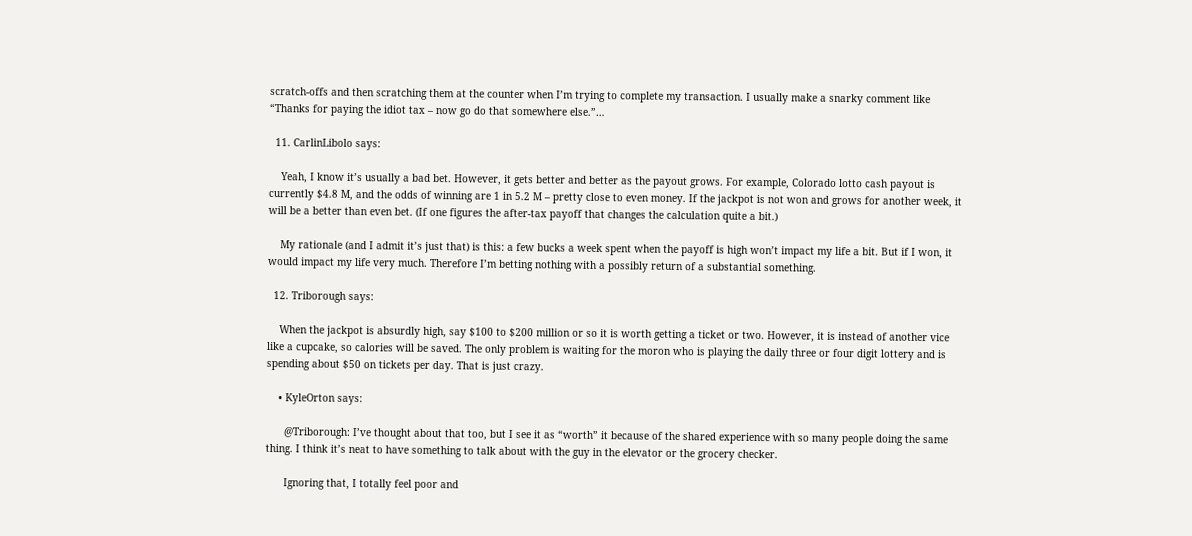scratch-offs and then scratching them at the counter when I’m trying to complete my transaction. I usually make a snarky comment like “Thanks for paying the idiot tax – now go do that somewhere else.”…

  11. CarlinLibolo says:

    Yeah, I know it’s usually a bad bet. However, it gets better and better as the payout grows. For example, Colorado lotto cash payout is currently $4.8 M, and the odds of winning are 1 in 5.2 M – pretty close to even money. If the jackpot is not won and grows for another week, it will be a better than even bet. (If one figures the after-tax payoff that changes the calculation quite a bit.)

    My rationale (and I admit it’s just that) is this: a few bucks a week spent when the payoff is high won’t impact my life a bit. But if I won, it would impact my life very much. Therefore I’m betting nothing with a possibly return of a substantial something.

  12. Triborough says:

    When the jackpot is absurdly high, say $100 to $200 million or so it is worth getting a ticket or two. However, it is instead of another vice like a cupcake, so calories will be saved. The only problem is waiting for the moron who is playing the daily three or four digit lottery and is spending about $50 on tickets per day. That is just crazy.

    • KyleOrton says:

      @Triborough: I’ve thought about that too, but I see it as “worth” it because of the shared experience with so many people doing the same thing. I think it’s neat to have something to talk about with the guy in the elevator or the grocery checker.

      Ignoring that, I totally feel poor and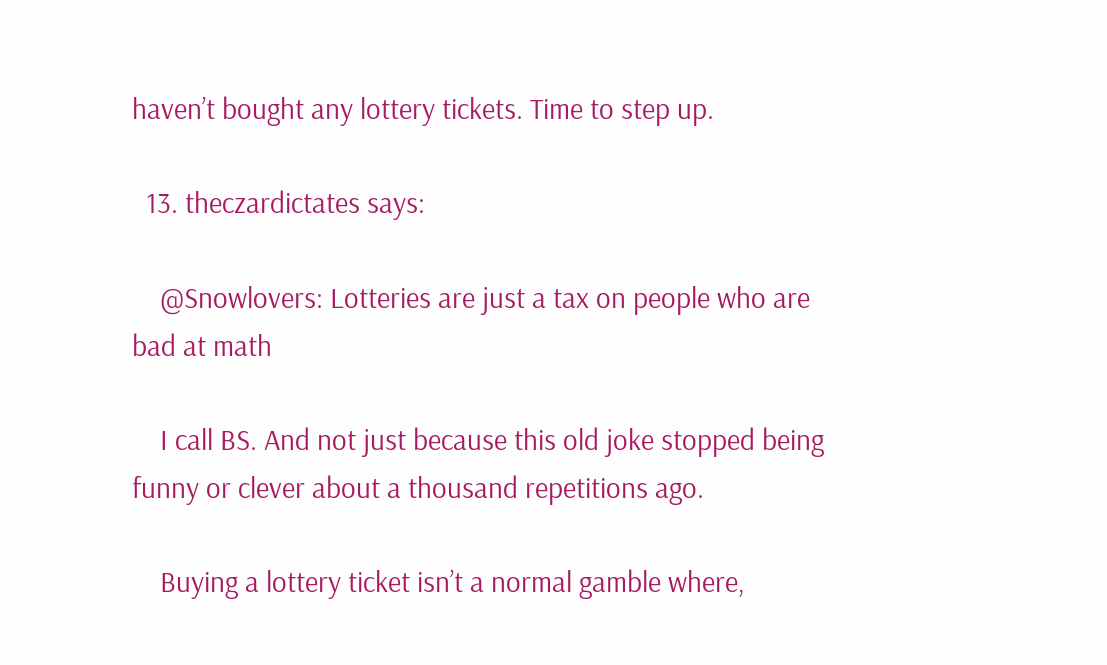haven’t bought any lottery tickets. Time to step up.

  13. theczardictates says:

    @Snowlovers: Lotteries are just a tax on people who are bad at math

    I call BS. And not just because this old joke stopped being funny or clever about a thousand repetitions ago.

    Buying a lottery ticket isn’t a normal gamble where,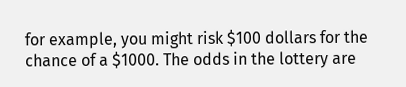for example, you might risk $100 dollars for the chance of a $1000. The odds in the lottery are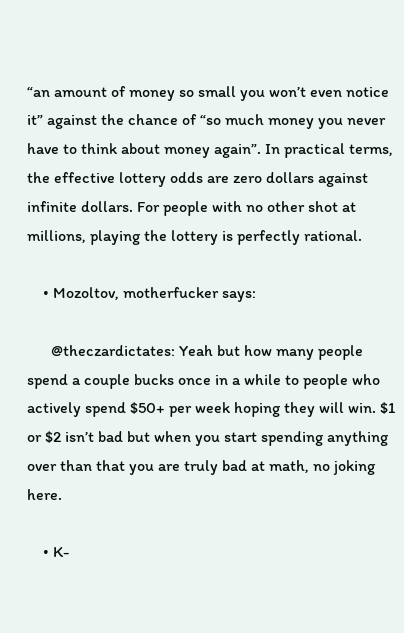“an amount of money so small you won’t even notice it” against the chance of “so much money you never have to think about money again”. In practical terms, the effective lottery odds are zero dollars against infinite dollars. For people with no other shot at millions, playing the lottery is perfectly rational.

    • Mozoltov, motherfucker says:

      @theczardictates: Yeah but how many people spend a couple bucks once in a while to people who actively spend $50+ per week hoping they will win. $1 or $2 isn’t bad but when you start spending anything over than that you are truly bad at math, no joking here.

    • K-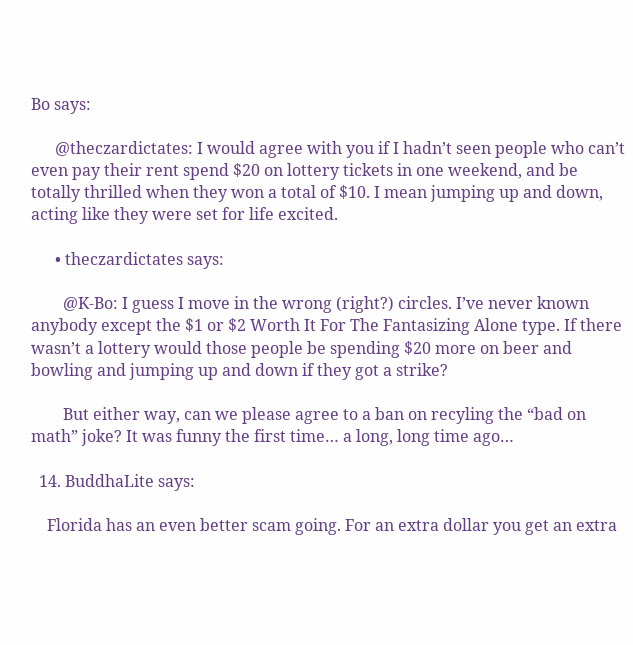Bo says:

      @theczardictates: I would agree with you if I hadn’t seen people who can’t even pay their rent spend $20 on lottery tickets in one weekend, and be totally thrilled when they won a total of $10. I mean jumping up and down, acting like they were set for life excited.

      • theczardictates says:

        @K-Bo: I guess I move in the wrong (right?) circles. I’ve never known anybody except the $1 or $2 Worth It For The Fantasizing Alone type. If there wasn’t a lottery would those people be spending $20 more on beer and bowling and jumping up and down if they got a strike?

        But either way, can we please agree to a ban on recyling the “bad on math” joke? It was funny the first time… a long, long time ago…

  14. BuddhaLite says:

    Florida has an even better scam going. For an extra dollar you get an extra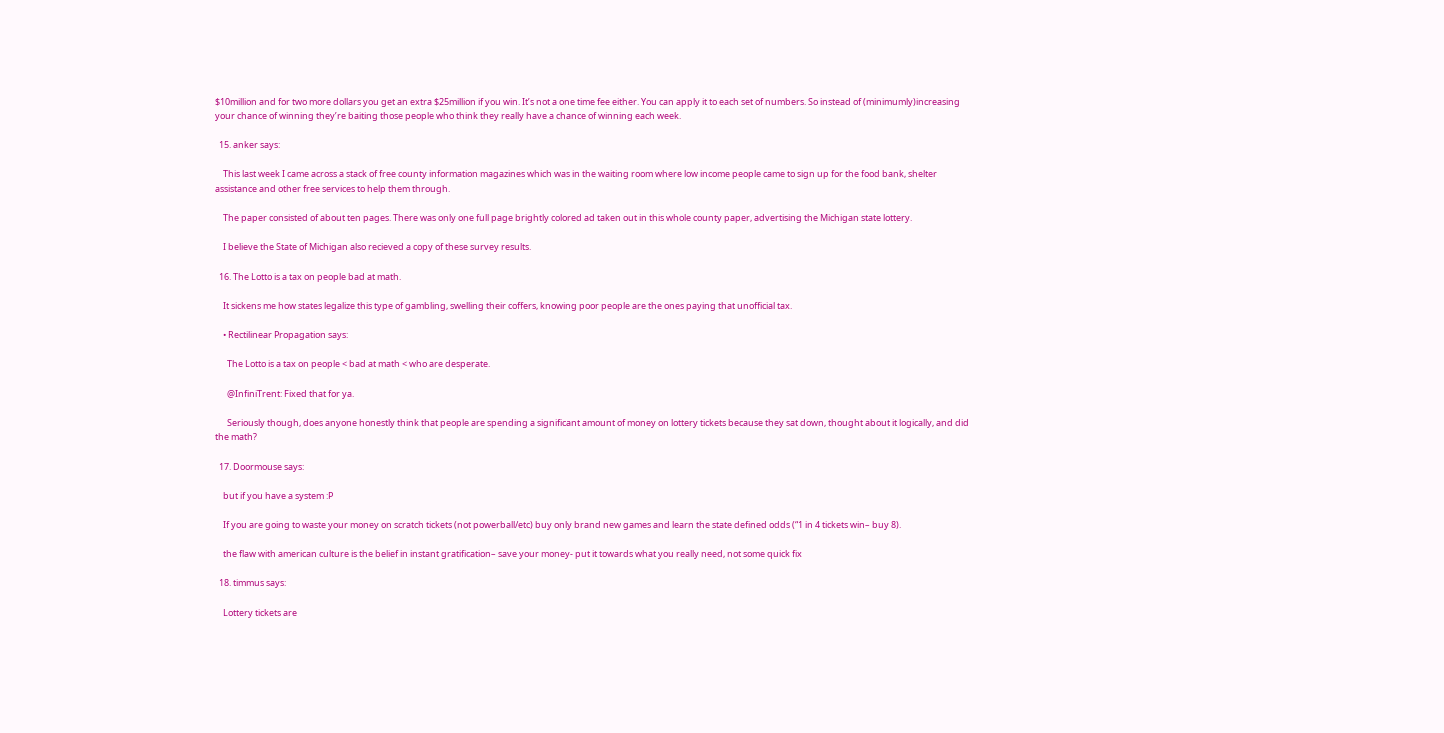$10million and for two more dollars you get an extra $25million if you win. It’s not a one time fee either. You can apply it to each set of numbers. So instead of (minimumly)increasing your chance of winning they’re baiting those people who think they really have a chance of winning each week.

  15. anker says:

    This last week I came across a stack of free county information magazines which was in the waiting room where low income people came to sign up for the food bank, shelter assistance and other free services to help them through.

    The paper consisted of about ten pages. There was only one full page brightly colored ad taken out in this whole county paper, advertising the Michigan state lottery.

    I believe the State of Michigan also recieved a copy of these survey results.

  16. The Lotto is a tax on people bad at math.

    It sickens me how states legalize this type of gambling, swelling their coffers, knowing poor people are the ones paying that unofficial tax.

    • Rectilinear Propagation says:

      The Lotto is a tax on people < bad at math < who are desperate.

      @InfiniTrent: Fixed that for ya.

      Seriously though, does anyone honestly think that people are spending a significant amount of money on lottery tickets because they sat down, thought about it logically, and did the math?

  17. Doormouse says:

    but if you have a system :P

    If you are going to waste your money on scratch tickets (not powerball/etc) buy only brand new games and learn the state defined odds (“1 in 4 tickets win– buy 8).

    the flaw with american culture is the belief in instant gratification– save your money- put it towards what you really need, not some quick fix

  18. timmus says:

    Lottery tickets are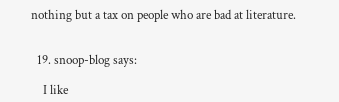nothing but a tax on people who are bad at literature.


  19. snoop-blog says:

    I like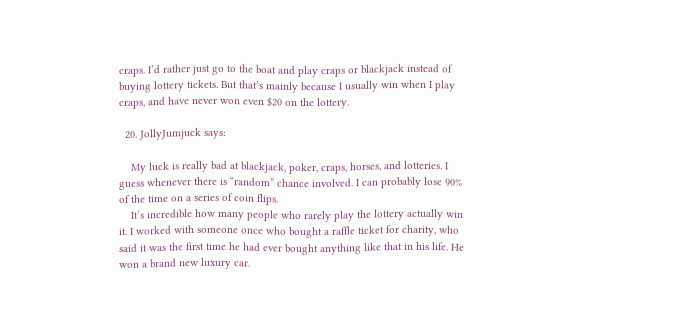craps. I’d rather just go to the boat and play craps or blackjack instead of buying lottery tickets. But that’s mainly because I usually win when I play craps, and have never won even $20 on the lottery.

  20. JollyJumjuck says:

    My luck is really bad at blackjack, poker, craps, horses, and lotteries. I guess whenever there is “random” chance involved. I can probably lose 90% of the time on a series of coin flips.
    It’s incredible how many people who rarely play the lottery actually win it. I worked with someone once who bought a raffle ticket for charity, who said it was the first time he had ever bought anything like that in his life. He won a brand new luxury car.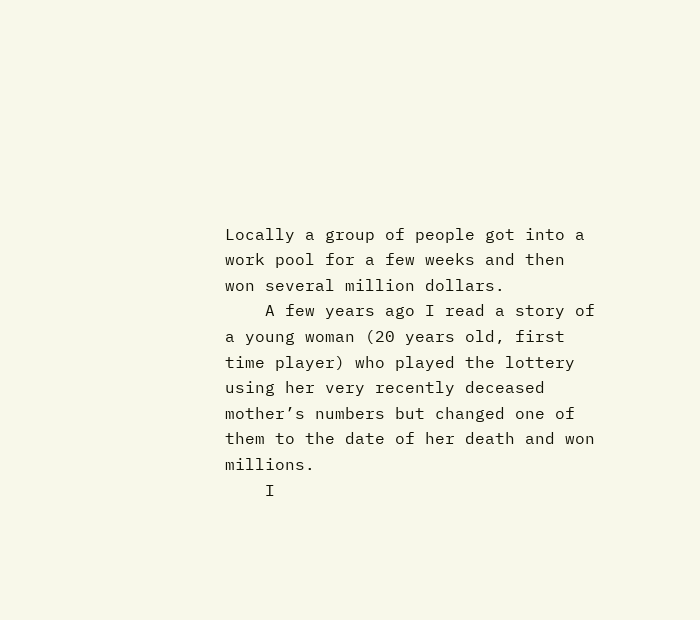Locally a group of people got into a work pool for a few weeks and then won several million dollars.
    A few years ago I read a story of a young woman (20 years old, first time player) who played the lottery using her very recently deceased mother’s numbers but changed one of them to the date of her death and won millions.
    I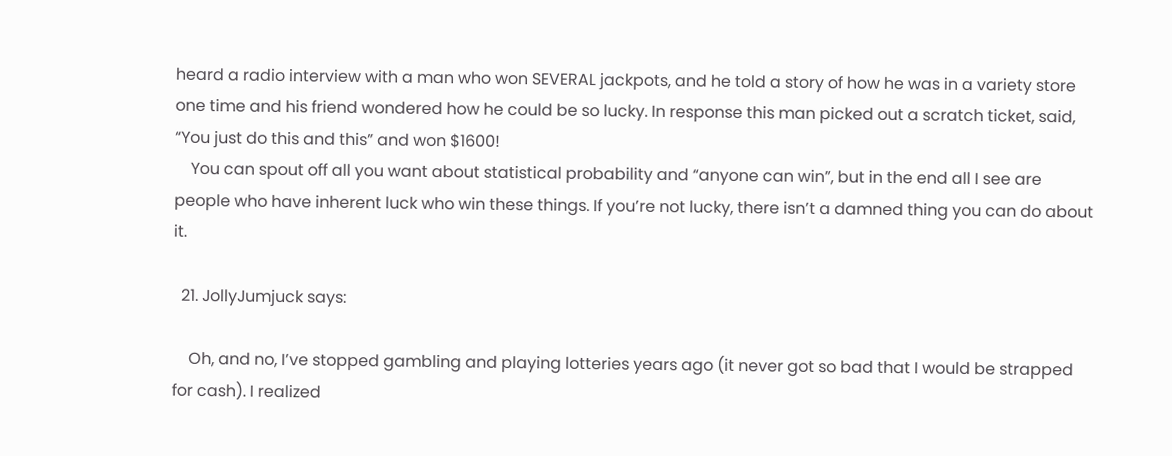heard a radio interview with a man who won SEVERAL jackpots, and he told a story of how he was in a variety store one time and his friend wondered how he could be so lucky. In response this man picked out a scratch ticket, said, “You just do this and this” and won $1600!
    You can spout off all you want about statistical probability and “anyone can win”, but in the end all I see are people who have inherent luck who win these things. If you’re not lucky, there isn’t a damned thing you can do about it.

  21. JollyJumjuck says:

    Oh, and no, I’ve stopped gambling and playing lotteries years ago (it never got so bad that I would be strapped for cash). I realized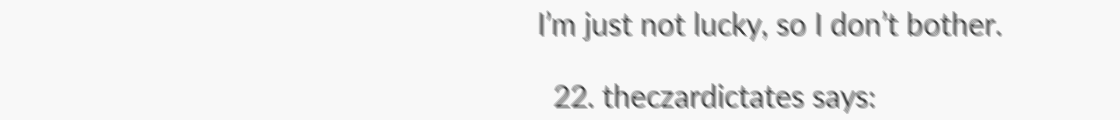I’m just not lucky, so I don’t bother.

  22. theczardictates says: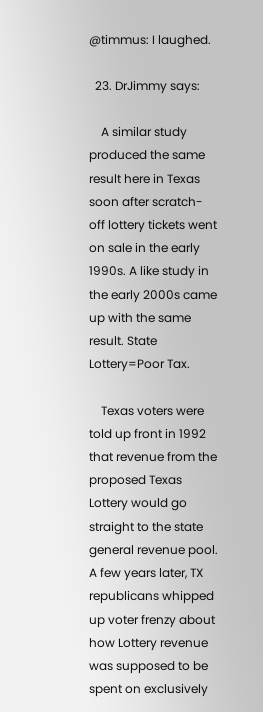@timmus: I laughed.

  23. DrJimmy says:

    A similar study produced the same result here in Texas soon after scratch-off lottery tickets went on sale in the early 1990s. A like study in the early 2000s came up with the same result. State Lottery=Poor Tax.

    Texas voters were told up front in 1992 that revenue from the proposed Texas Lottery would go straight to the state general revenue pool. A few years later, TX republicans whipped up voter frenzy about how Lottery revenue was supposed to be spent on exclusively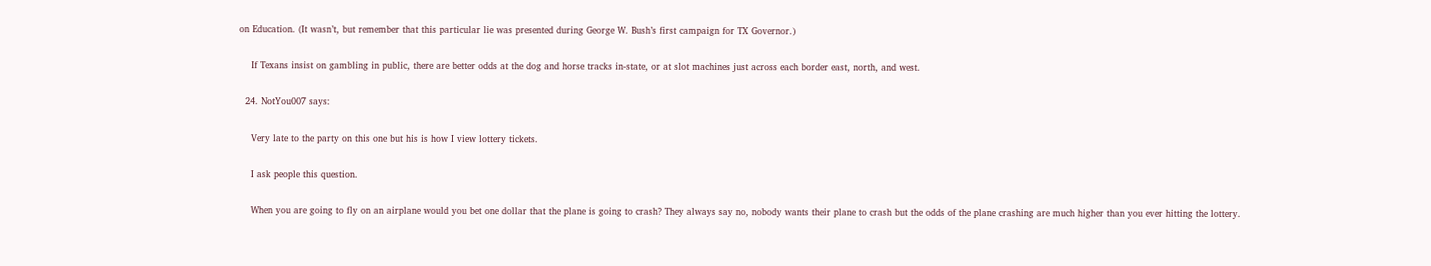on Education. (It wasn’t, but remember that this particular lie was presented during George W. Bush’s first campaign for TX Governor.)

    If Texans insist on gambling in public, there are better odds at the dog and horse tracks in-state, or at slot machines just across each border east, north, and west.

  24. NotYou007 says:

    Very late to the party on this one but his is how I view lottery tickets.

    I ask people this question.

    When you are going to fly on an airplane would you bet one dollar that the plane is going to crash? They always say no, nobody wants their plane to crash but the odds of the plane crashing are much higher than you ever hitting the lottery.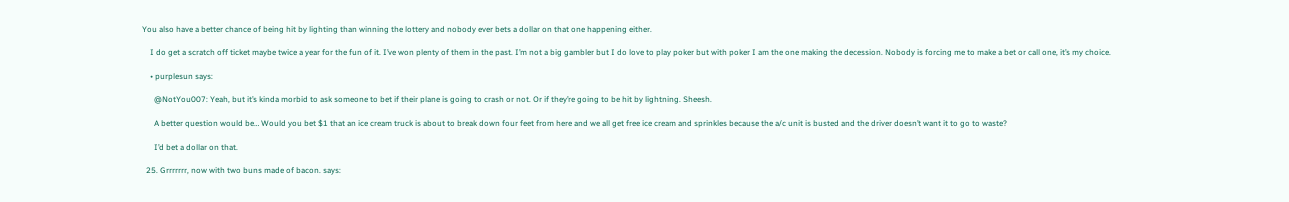You also have a better chance of being hit by lighting than winning the lottery and nobody ever bets a dollar on that one happening either.

    I do get a scratch off ticket maybe twice a year for the fun of it. I’ve won plenty of them in the past. I’m not a big gambler but I do love to play poker but with poker I am the one making the decession. Nobody is forcing me to make a bet or call one, it’s my choice.

    • purplesun says:

      @NotYou007: Yeah, but it’s kinda morbid to ask someone to bet if their plane is going to crash or not. Or if they’re going to be hit by lightning. Sheesh.

      A better question would be… Would you bet $1 that an ice cream truck is about to break down four feet from here and we all get free ice cream and sprinkles because the a/c unit is busted and the driver doesn’t want it to go to waste?

      I’d bet a dollar on that.

  25. Grrrrrrr, now with two buns made of bacon. says: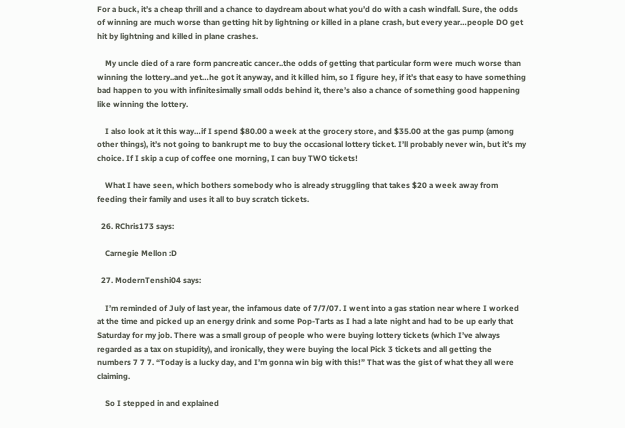For a buck, it’s a cheap thrill and a chance to daydream about what you’d do with a cash windfall. Sure, the odds of winning are much worse than getting hit by lightning or killed in a plane crash, but every year…people DO get hit by lightning and killed in plane crashes.

    My uncle died of a rare form pancreatic cancer..the odds of getting that particular form were much worse than winning the lottery..and yet…he got it anyway, and it killed him, so I figure hey, if it’s that easy to have something bad happen to you with infinitesimally small odds behind it, there’s also a chance of something good happening like winning the lottery.

    I also look at it this way…if I spend $80.00 a week at the grocery store, and $35.00 at the gas pump (among other things), it’s not going to bankrupt me to buy the occasional lottery ticket. I’ll probably never win, but it’s my choice. If I skip a cup of coffee one morning, I can buy TWO tickets!

    What I have seen, which bothers somebody who is already struggling that takes $20 a week away from feeding their family and uses it all to buy scratch tickets.

  26. RChris173 says:

    Carnegie Mellon :D

  27. ModernTenshi04 says:

    I’m reminded of July of last year, the infamous date of 7/7/07. I went into a gas station near where I worked at the time and picked up an energy drink and some Pop-Tarts as I had a late night and had to be up early that Saturday for my job. There was a small group of people who were buying lottery tickets (which I’ve always regarded as a tax on stupidity), and ironically, they were buying the local Pick 3 tickets and all getting the numbers 7 7 7. “Today is a lucky day, and I’m gonna win big with this!” That was the gist of what they all were claiming.

    So I stepped in and explained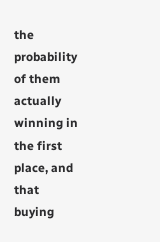the probability of them actually winning in the first place, and that buying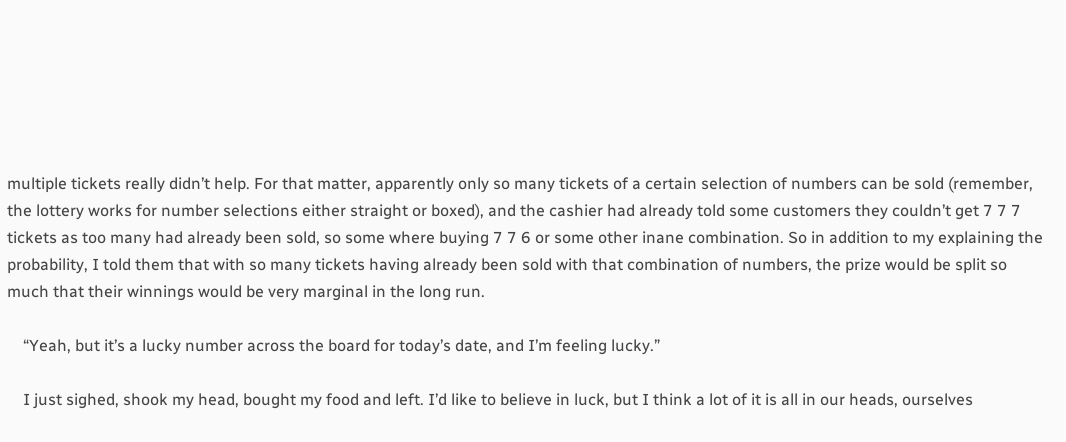multiple tickets really didn’t help. For that matter, apparently only so many tickets of a certain selection of numbers can be sold (remember, the lottery works for number selections either straight or boxed), and the cashier had already told some customers they couldn’t get 7 7 7 tickets as too many had already been sold, so some where buying 7 7 6 or some other inane combination. So in addition to my explaining the probability, I told them that with so many tickets having already been sold with that combination of numbers, the prize would be split so much that their winnings would be very marginal in the long run.

    “Yeah, but it’s a lucky number across the board for today’s date, and I’m feeling lucky.”

    I just sighed, shook my head, bought my food and left. I’d like to believe in luck, but I think a lot of it is all in our heads, ourselves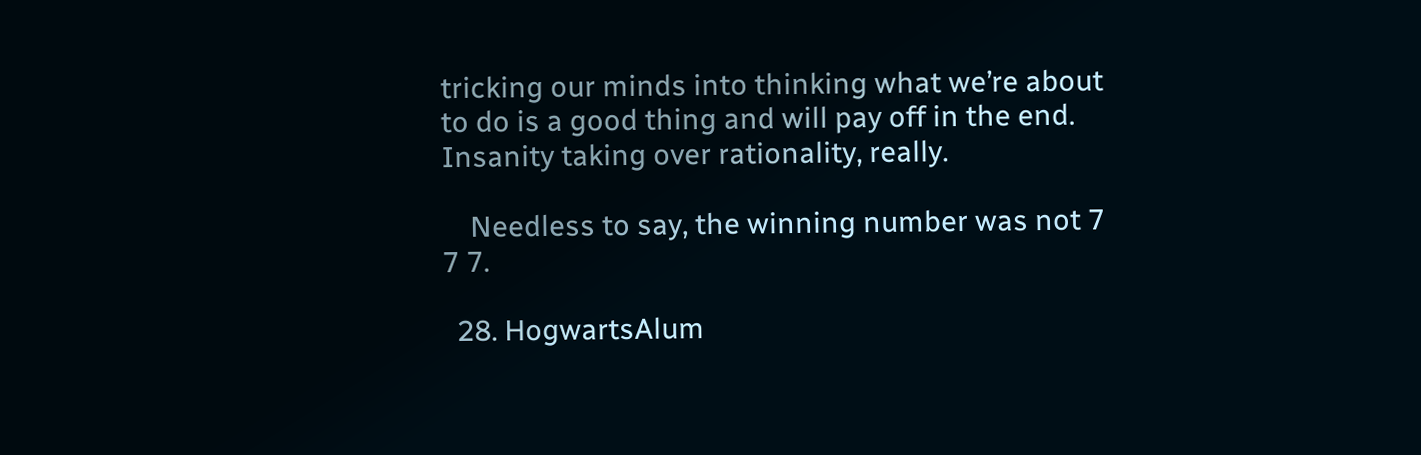tricking our minds into thinking what we’re about to do is a good thing and will pay off in the end. Insanity taking over rationality, really.

    Needless to say, the winning number was not 7 7 7.

  28. HogwartsAlum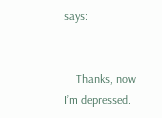says:


    Thanks, now I’m depressed.